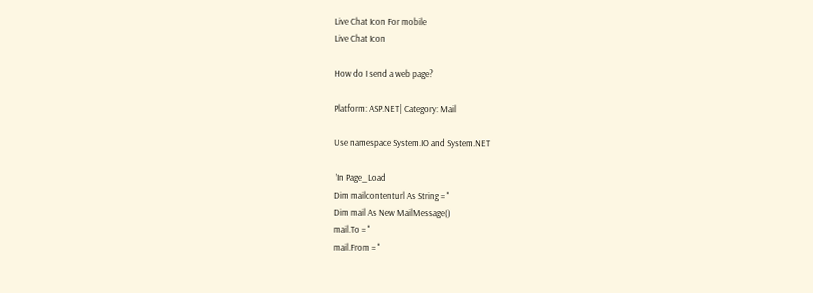Live Chat Icon For mobile
Live Chat Icon

How do I send a web page?

Platform: ASP.NET| Category: Mail

Use namespace System.IO and System.NET

 ’In Page_Load
Dim mailcontenturl As String = ''
Dim mail As New MailMessage()
mail.To = ''
mail.From = ''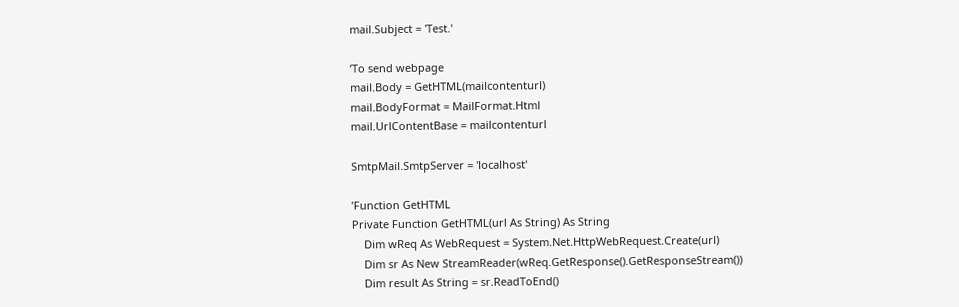mail.Subject = 'Test.'

’To send webpage
mail.Body = GetHTML(mailcontenturl)
mail.BodyFormat = MailFormat.Html
mail.UrlContentBase = mailcontenturl

SmtpMail.SmtpServer = 'localhost'

’Function GetHTML
Private Function GetHTML(url As String) As String
    Dim wReq As WebRequest = System.Net.HttpWebRequest.Create(url)
    Dim sr As New StreamReader(wReq.GetResponse().GetResponseStream())
    Dim result As String = sr.ReadToEnd()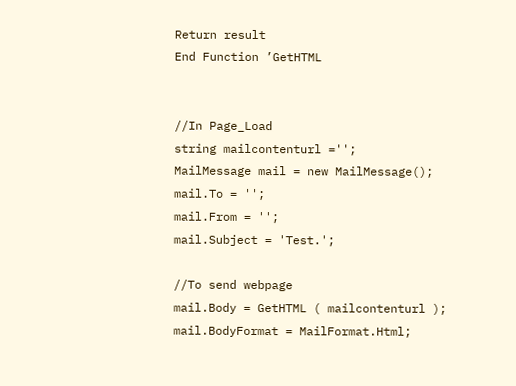Return result
End Function ’GetHTML


//In Page_Load
string mailcontenturl ='';
MailMessage mail = new MailMessage();
mail.To = '';
mail.From = '';
mail.Subject = 'Test.';

//To send webpage
mail.Body = GetHTML ( mailcontenturl );
mail.BodyFormat = MailFormat.Html;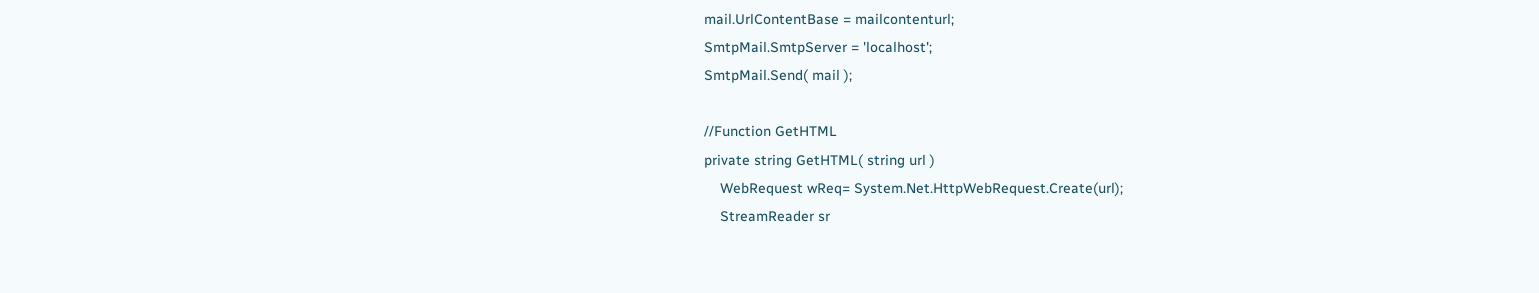mail.UrlContentBase = mailcontenturl;
SmtpMail.SmtpServer = 'localhost';
SmtpMail.Send( mail );

//Function GetHTML
private string GetHTML( string url )
    WebRequest wReq= System.Net.HttpWebRequest.Create(url);
    StreamReader sr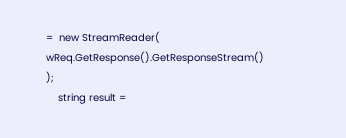=  new StreamReader( wReq.GetResponse().GetResponseStream() );
    string result =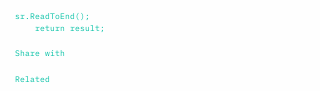sr.ReadToEnd();
    return result;

Share with

Related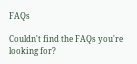FAQs

Couldn't find the FAQs you're looking for?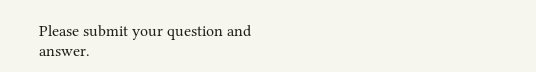Please submit your question and answer.